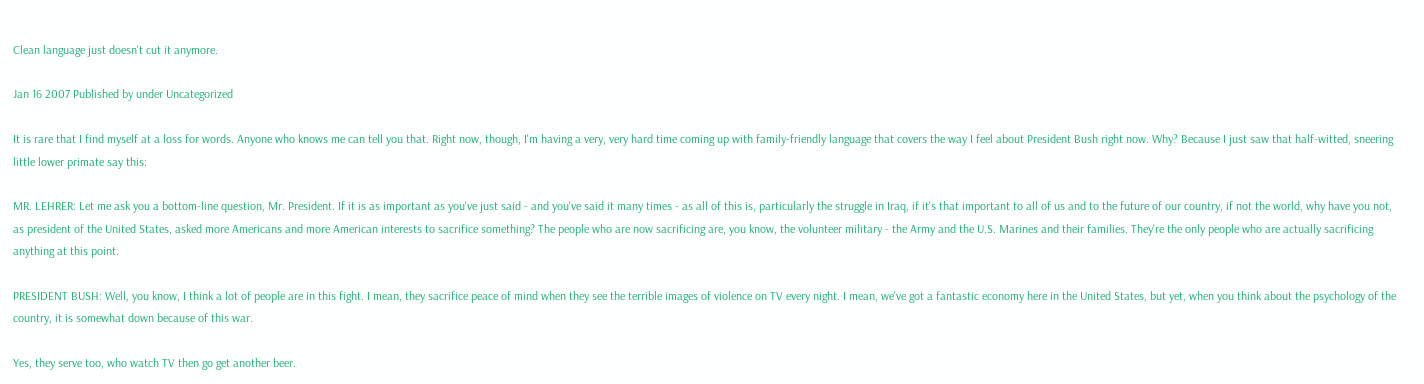Clean language just doesn't cut it anymore.

Jan 16 2007 Published by under Uncategorized

It is rare that I find myself at a loss for words. Anyone who knows me can tell you that. Right now, though, I'm having a very, very hard time coming up with family-friendly language that covers the way I feel about President Bush right now. Why? Because I just saw that half-witted, sneering little lower primate say this:

MR. LEHRER: Let me ask you a bottom-line question, Mr. President. If it is as important as you've just said - and you've said it many times - as all of this is, particularly the struggle in Iraq, if it's that important to all of us and to the future of our country, if not the world, why have you not, as president of the United States, asked more Americans and more American interests to sacrifice something? The people who are now sacrificing are, you know, the volunteer military - the Army and the U.S. Marines and their families. They're the only people who are actually sacrificing anything at this point.

PRESIDENT BUSH: Well, you know, I think a lot of people are in this fight. I mean, they sacrifice peace of mind when they see the terrible images of violence on TV every night. I mean, we've got a fantastic economy here in the United States, but yet, when you think about the psychology of the country, it is somewhat down because of this war.

Yes, they serve too, who watch TV then go get another beer.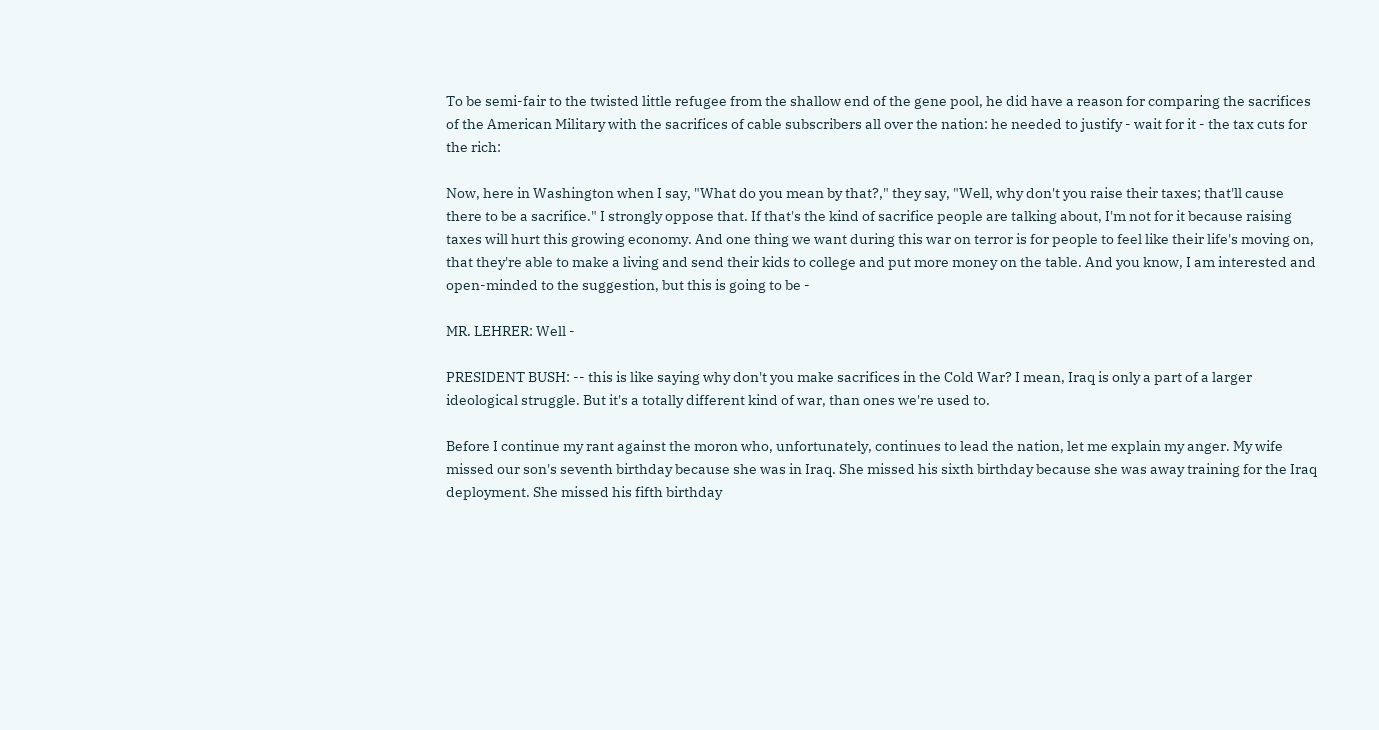To be semi-fair to the twisted little refugee from the shallow end of the gene pool, he did have a reason for comparing the sacrifices of the American Military with the sacrifices of cable subscribers all over the nation: he needed to justify - wait for it - the tax cuts for the rich:

Now, here in Washington when I say, "What do you mean by that?," they say, "Well, why don't you raise their taxes; that'll cause there to be a sacrifice." I strongly oppose that. If that's the kind of sacrifice people are talking about, I'm not for it because raising taxes will hurt this growing economy. And one thing we want during this war on terror is for people to feel like their life's moving on, that they're able to make a living and send their kids to college and put more money on the table. And you know, I am interested and open-minded to the suggestion, but this is going to be -

MR. LEHRER: Well -

PRESIDENT BUSH: -- this is like saying why don't you make sacrifices in the Cold War? I mean, Iraq is only a part of a larger ideological struggle. But it's a totally different kind of war, than ones we're used to.

Before I continue my rant against the moron who, unfortunately, continues to lead the nation, let me explain my anger. My wife missed our son's seventh birthday because she was in Iraq. She missed his sixth birthday because she was away training for the Iraq deployment. She missed his fifth birthday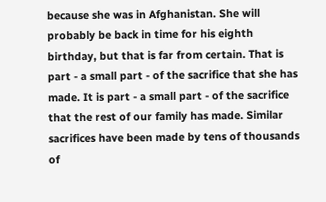because she was in Afghanistan. She will probably be back in time for his eighth birthday, but that is far from certain. That is part - a small part - of the sacrifice that she has made. It is part - a small part - of the sacrifice that the rest of our family has made. Similar sacrifices have been made by tens of thousands of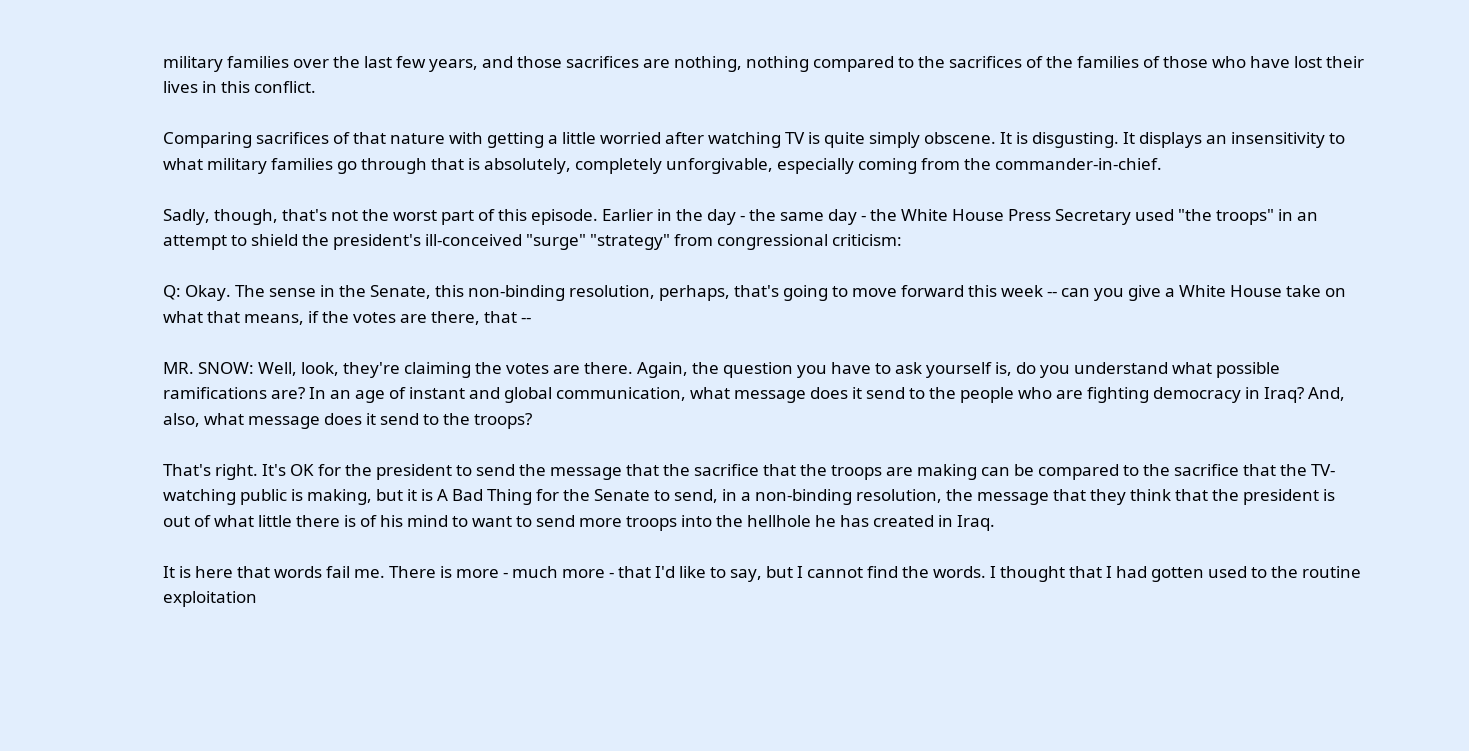military families over the last few years, and those sacrifices are nothing, nothing compared to the sacrifices of the families of those who have lost their lives in this conflict.

Comparing sacrifices of that nature with getting a little worried after watching TV is quite simply obscene. It is disgusting. It displays an insensitivity to what military families go through that is absolutely, completely unforgivable, especially coming from the commander-in-chief.

Sadly, though, that's not the worst part of this episode. Earlier in the day - the same day - the White House Press Secretary used "the troops" in an attempt to shield the president's ill-conceived "surge" "strategy" from congressional criticism:

Q: Okay. The sense in the Senate, this non-binding resolution, perhaps, that's going to move forward this week -- can you give a White House take on what that means, if the votes are there, that --

MR. SNOW: Well, look, they're claiming the votes are there. Again, the question you have to ask yourself is, do you understand what possible ramifications are? In an age of instant and global communication, what message does it send to the people who are fighting democracy in Iraq? And, also, what message does it send to the troops?

That's right. It's OK for the president to send the message that the sacrifice that the troops are making can be compared to the sacrifice that the TV-watching public is making, but it is A Bad Thing for the Senate to send, in a non-binding resolution, the message that they think that the president is out of what little there is of his mind to want to send more troops into the hellhole he has created in Iraq.

It is here that words fail me. There is more - much more - that I'd like to say, but I cannot find the words. I thought that I had gotten used to the routine exploitation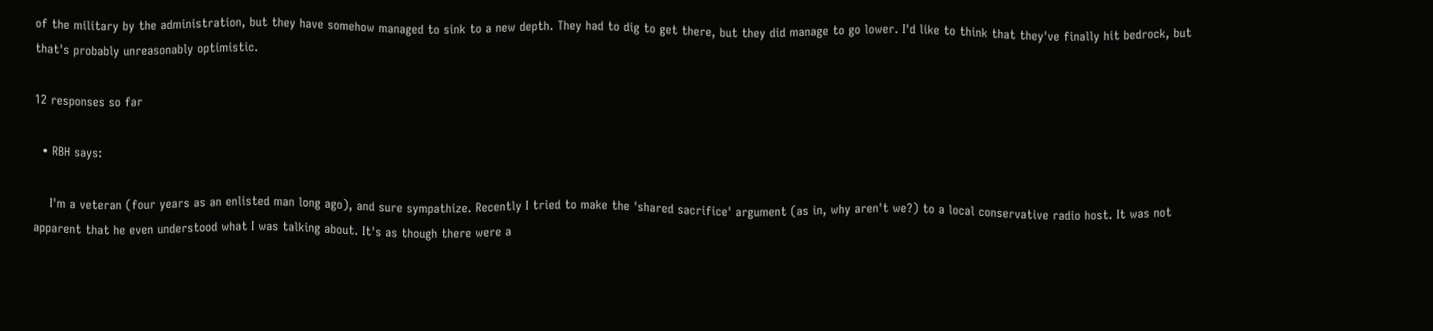of the military by the administration, but they have somehow managed to sink to a new depth. They had to dig to get there, but they did manage to go lower. I'd like to think that they've finally hit bedrock, but that's probably unreasonably optimistic.

12 responses so far

  • RBH says:

    I'm a veteran (four years as an enlisted man long ago), and sure sympathize. Recently I tried to make the 'shared sacrifice' argument (as in, why aren't we?) to a local conservative radio host. It was not apparent that he even understood what I was talking about. It's as though there were a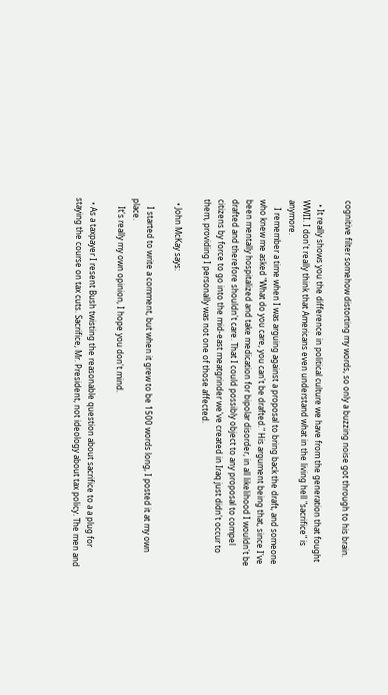cognitive filter somehow distorting my words, so only a buzzing noise got through to his brain.

  • It really shows you the difference in political culture we have from the generation that fought WWII. I don't really think that Americans even understand what in the living hell "sacrifice" is anymore.
    I remember a time when I was arguing against a proposal to bring back the draft, and someone who knew me asked "What do you care, you can't be drafted." His argument being that, since I've been mentally hospitalized and take medication for bipolar disorder, in all likelihood I wouldn't be drafted and therefore shouldn't care. That I could possibly object to any proposal to compel citizens by force to go into the mid-east meatgrinder we've created in Iraq just didn't occur to them, providing I personally was not one of those affected.

  • John McKay says:

    I started to write a comment, but when it grew to be 1500 words long, I posted it at my own place.
    It's really my own opinion, I hope you don't mind.

  • As a taxpayer I resent Bush twisting the reasonable question about sacrifice to a a plug for staying the course on tax cuts. Sacrifice, Mr. President, not ideology about tax policy. The men and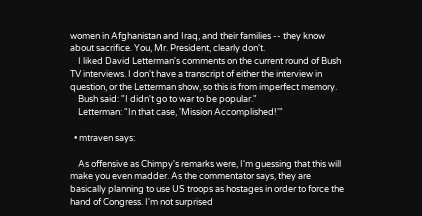women in Afghanistan and Iraq, and their families -- they know about sacrifice. You, Mr. President, clearly don't.
    I liked David Letterman's comments on the current round of Bush TV interviews. I don't have a transcript of either the interview in question, or the Letterman show, so this is from imperfect memory.
    Bush said: "I didn't go to war to be popular."
    Letterman: "In that case, 'Mission Accomplished!'"

  • mtraven says:

    As offensive as Chimpy's remarks were, I'm guessing that this will make you even madder. As the commentator says, they are basically planning to use US troops as hostages in order to force the hand of Congress. I'm not surprised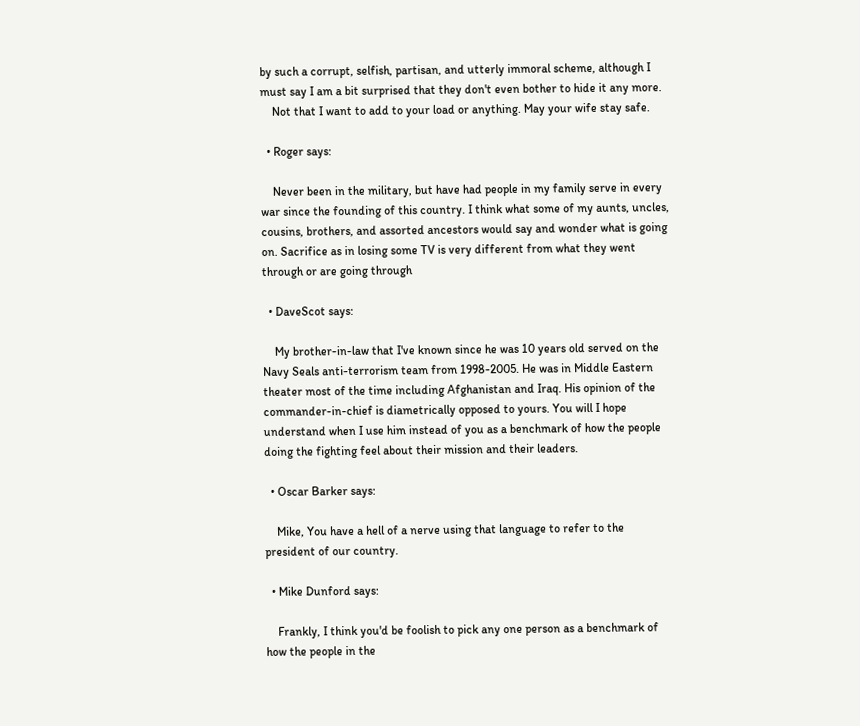by such a corrupt, selfish, partisan, and utterly immoral scheme, although I must say I am a bit surprised that they don't even bother to hide it any more.
    Not that I want to add to your load or anything. May your wife stay safe.

  • Roger says:

    Never been in the military, but have had people in my family serve in every war since the founding of this country. I think what some of my aunts, uncles, cousins, brothers, and assorted ancestors would say and wonder what is going on. Sacrifice as in losing some TV is very different from what they went through or are going through

  • DaveScot says:

    My brother-in-law that I've known since he was 10 years old served on the Navy Seals anti-terrorism team from 1998-2005. He was in Middle Eastern theater most of the time including Afghanistan and Iraq. His opinion of the commander-in-chief is diametrically opposed to yours. You will I hope understand when I use him instead of you as a benchmark of how the people doing the fighting feel about their mission and their leaders.

  • Oscar Barker says:

    Mike, You have a hell of a nerve using that language to refer to the president of our country.

  • Mike Dunford says:

    Frankly, I think you'd be foolish to pick any one person as a benchmark of how the people in the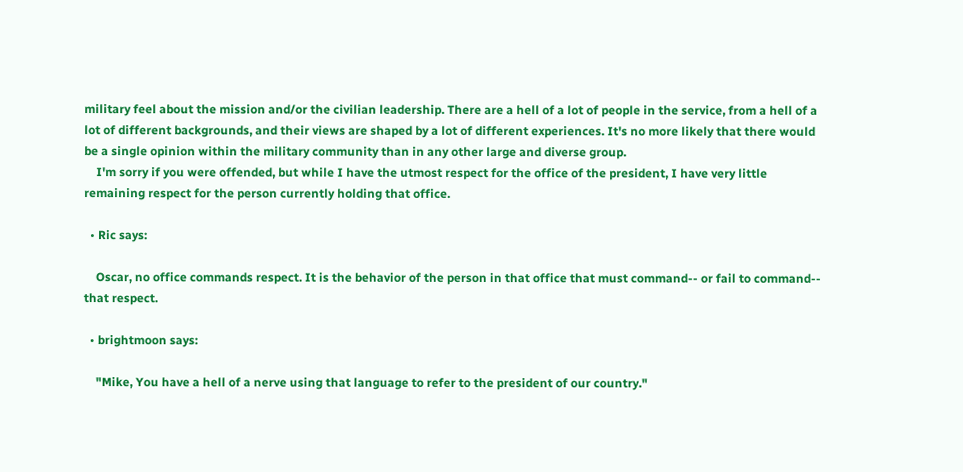military feel about the mission and/or the civilian leadership. There are a hell of a lot of people in the service, from a hell of a lot of different backgrounds, and their views are shaped by a lot of different experiences. It's no more likely that there would be a single opinion within the military community than in any other large and diverse group.
    I'm sorry if you were offended, but while I have the utmost respect for the office of the president, I have very little remaining respect for the person currently holding that office.

  • Ric says:

    Oscar, no office commands respect. It is the behavior of the person in that office that must command-- or fail to command-- that respect.

  • brightmoon says:

    "Mike, You have a hell of a nerve using that language to refer to the president of our country."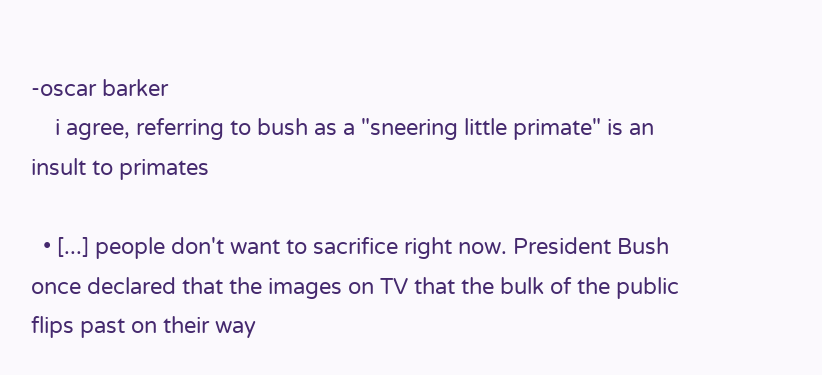-oscar barker
    i agree, referring to bush as a "sneering little primate" is an insult to primates

  • [...] people don't want to sacrifice right now. President Bush once declared that the images on TV that the bulk of the public flips past on their way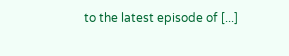to the latest episode of [...]